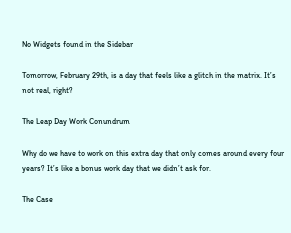No Widgets found in the Sidebar

Tomorrow, February 29th, is a day that feels like a glitch in the matrix. It’s not real, right?

The Leap Day Work Conundrum

Why do we have to work on this extra day that only comes around every four years? It’s like a bonus work day that we didn’t ask for.

The Case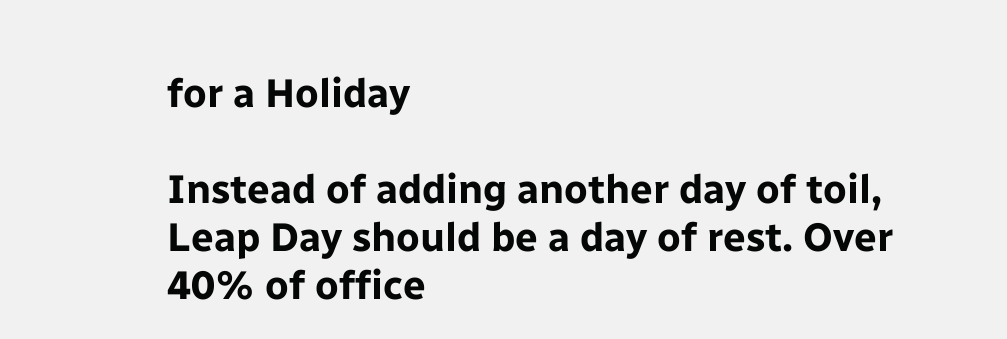for a Holiday

Instead of adding another day of toil, Leap Day should be a day of rest. Over 40% of office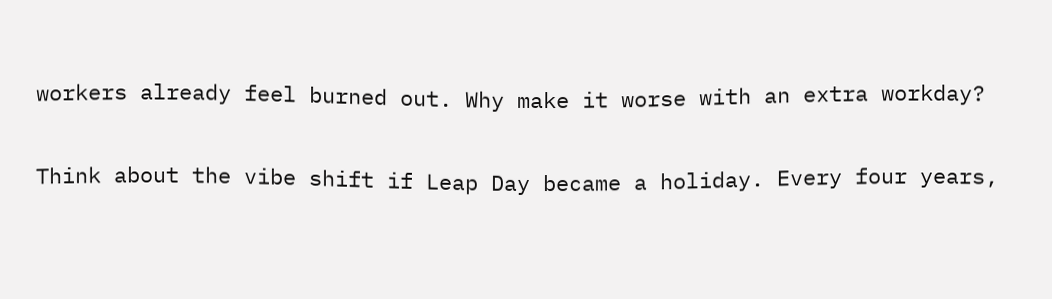workers already feel burned out. Why make it worse with an extra workday?

Think about the vibe shift if Leap Day became a holiday. Every four years,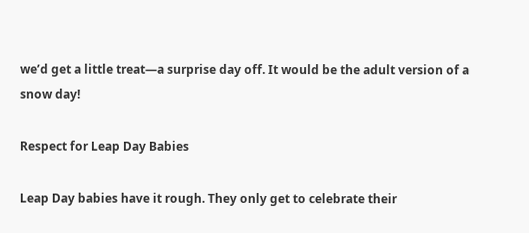we’d get a little treat—a surprise day off. It would be the adult version of a snow day!

Respect for Leap Day Babies

Leap Day babies have it rough. They only get to celebrate their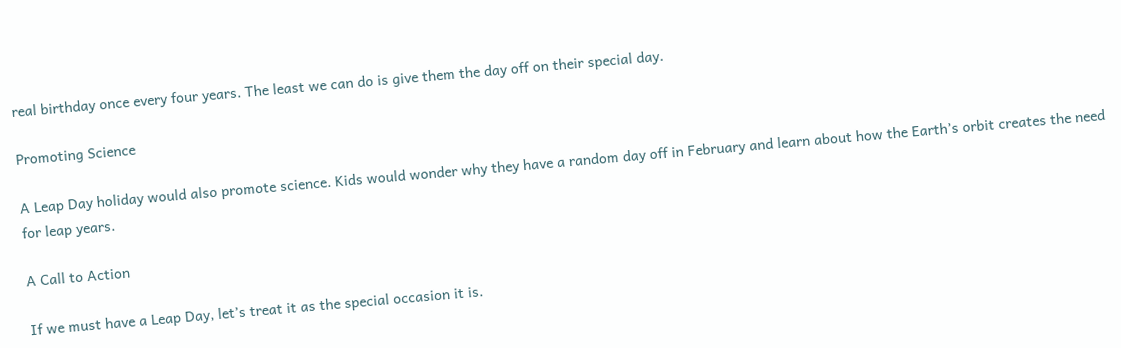real birthday once every four years. The least we can do is give them the day off on their special day.

Promoting Science

A Leap Day holiday would also promote science. Kids would wonder why they have a random day off in February and learn about how the Earth’s orbit creates the need for leap years.

A Call to Action

If we must have a Leap Day, let’s treat it as the special occasion it is.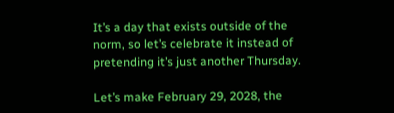It’s a day that exists outside of the norm, so let’s celebrate it instead of pretending it’s just another Thursday.

Let’s make February 29, 2028, the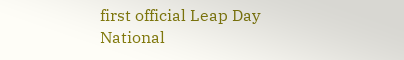first official Leap Day National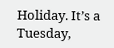Holiday. It’s a Tuesday,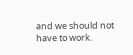and we should not have to work.